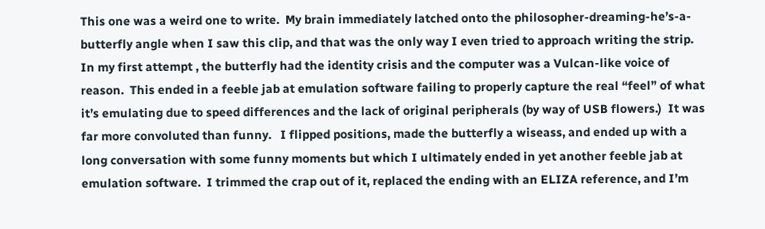This one was a weird one to write.  My brain immediately latched onto the philosopher-dreaming-he’s-a-butterfly angle when I saw this clip, and that was the only way I even tried to approach writing the strip.  In my first attempt , the butterfly had the identity crisis and the computer was a Vulcan-like voice of reason.  This ended in a feeble jab at emulation software failing to properly capture the real “feel” of what it’s emulating due to speed differences and the lack of original peripherals (by way of USB flowers.)  It was far more convoluted than funny.   I flipped positions, made the butterfly a wiseass, and ended up with a long conversation with some funny moments but which I ultimately ended in yet another feeble jab at emulation software.  I trimmed the crap out of it, replaced the ending with an ELIZA reference, and I’m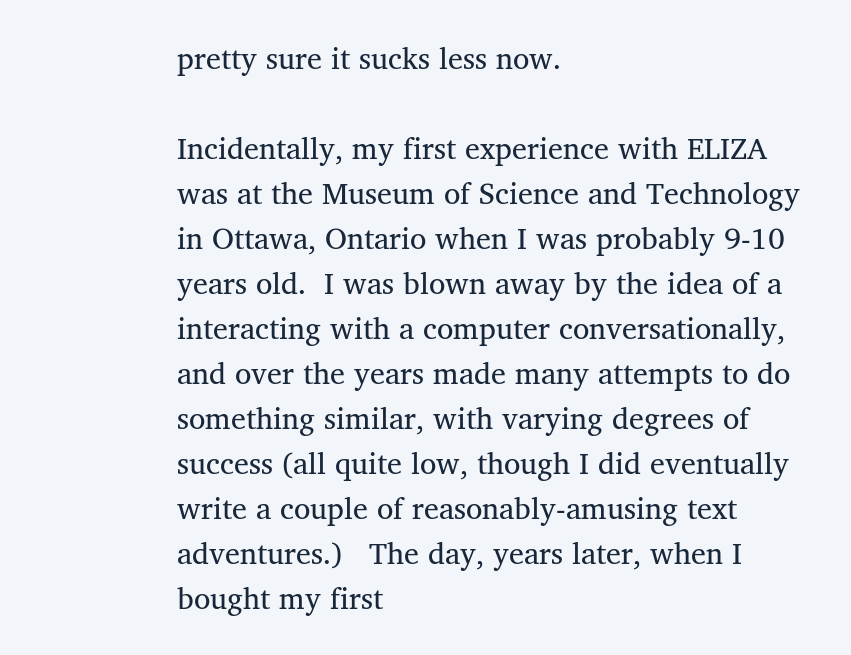pretty sure it sucks less now.

Incidentally, my first experience with ELIZA was at the Museum of Science and Technology in Ottawa, Ontario when I was probably 9-10 years old.  I was blown away by the idea of a interacting with a computer conversationally, and over the years made many attempts to do something similar, with varying degrees of success (all quite low, though I did eventually write a couple of reasonably-amusing text adventures.)   The day, years later, when I bought my first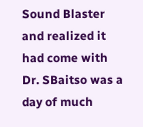Sound Blaster and realized it had come with Dr. SBaitso was a day of much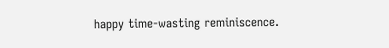happy time-wasting reminiscence.